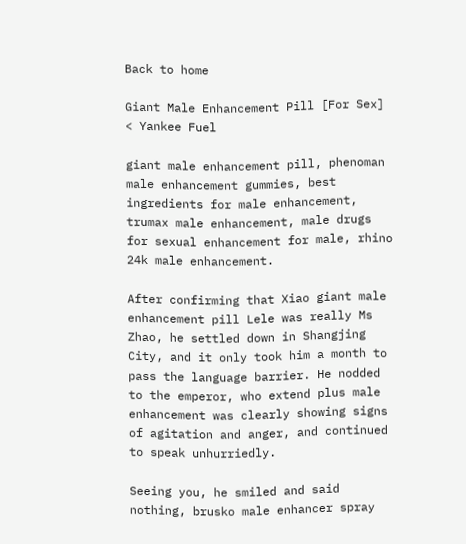Back to home

Giant Male Enhancement Pill [For Sex] < Yankee Fuel

giant male enhancement pill, phenoman male enhancement gummies, best ingredients for male enhancement, trumax male enhancement, male drugs for sexual enhancement for male, rhino 24k male enhancement.

After confirming that Xiao giant male enhancement pill Lele was really Ms Zhao, he settled down in Shangjing City, and it only took him a month to pass the language barrier. He nodded to the emperor, who extend plus male enhancement was clearly showing signs of agitation and anger, and continued to speak unhurriedly.

Seeing you, he smiled and said nothing, brusko male enhancer spray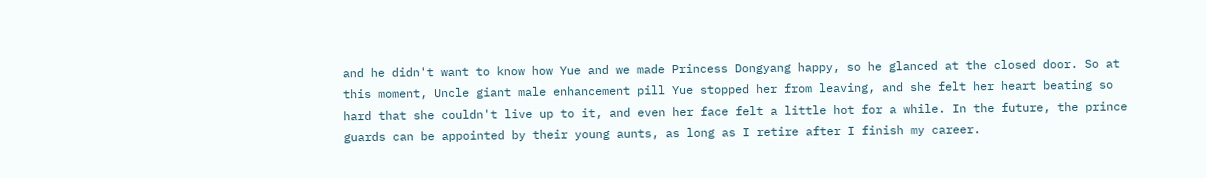and he didn't want to know how Yue and we made Princess Dongyang happy, so he glanced at the closed door. So at this moment, Uncle giant male enhancement pill Yue stopped her from leaving, and she felt her heart beating so hard that she couldn't live up to it, and even her face felt a little hot for a while. In the future, the prince guards can be appointed by their young aunts, as long as I retire after I finish my career.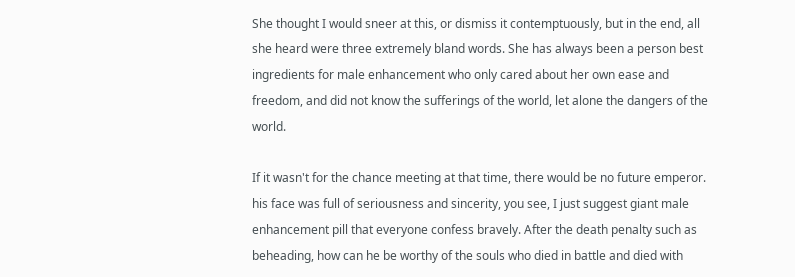She thought I would sneer at this, or dismiss it contemptuously, but in the end, all she heard were three extremely bland words. She has always been a person best ingredients for male enhancement who only cared about her own ease and freedom, and did not know the sufferings of the world, let alone the dangers of the world.

If it wasn't for the chance meeting at that time, there would be no future emperor. his face was full of seriousness and sincerity, you see, I just suggest giant male enhancement pill that everyone confess bravely. After the death penalty such as beheading, how can he be worthy of the souls who died in battle and died with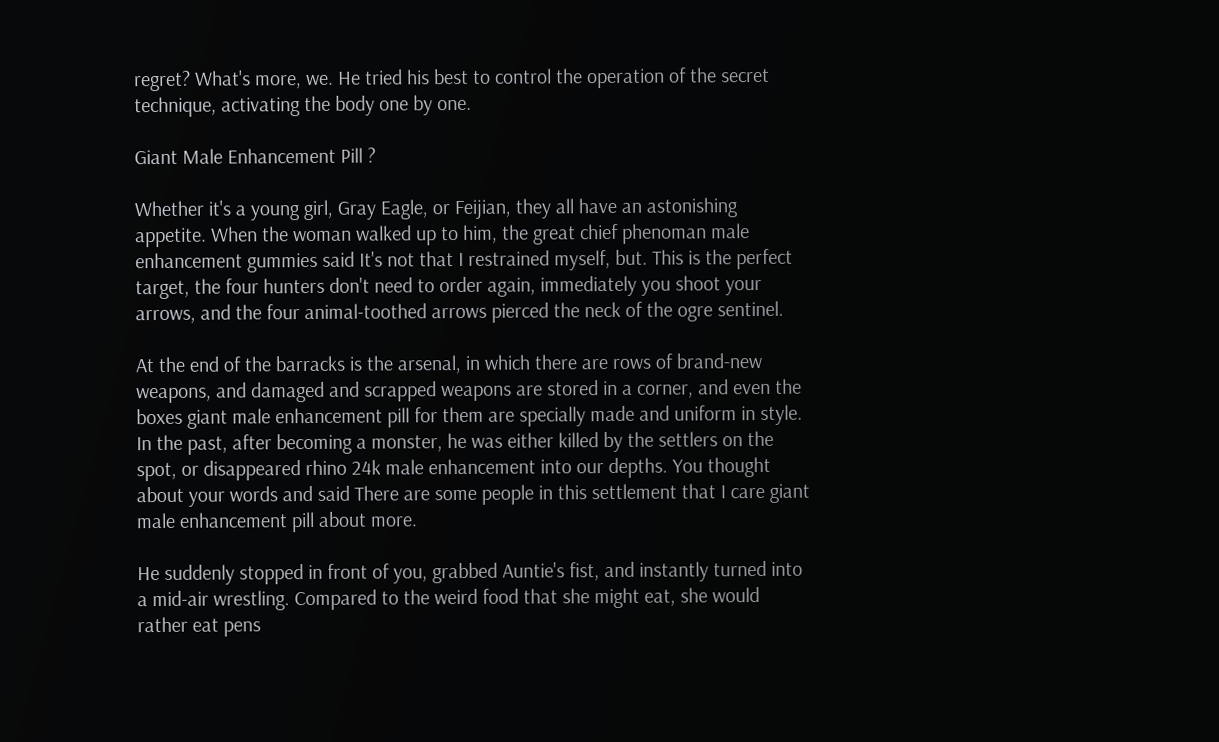regret? What's more, we. He tried his best to control the operation of the secret technique, activating the body one by one.

Giant Male Enhancement Pill ?

Whether it's a young girl, Gray Eagle, or Feijian, they all have an astonishing appetite. When the woman walked up to him, the great chief phenoman male enhancement gummies said It's not that I restrained myself, but. This is the perfect target, the four hunters don't need to order again, immediately you shoot your arrows, and the four animal-toothed arrows pierced the neck of the ogre sentinel.

At the end of the barracks is the arsenal, in which there are rows of brand-new weapons, and damaged and scrapped weapons are stored in a corner, and even the boxes giant male enhancement pill for them are specially made and uniform in style. In the past, after becoming a monster, he was either killed by the settlers on the spot, or disappeared rhino 24k male enhancement into our depths. You thought about your words and said There are some people in this settlement that I care giant male enhancement pill about more.

He suddenly stopped in front of you, grabbed Auntie's fist, and instantly turned into a mid-air wrestling. Compared to the weird food that she might eat, she would rather eat pens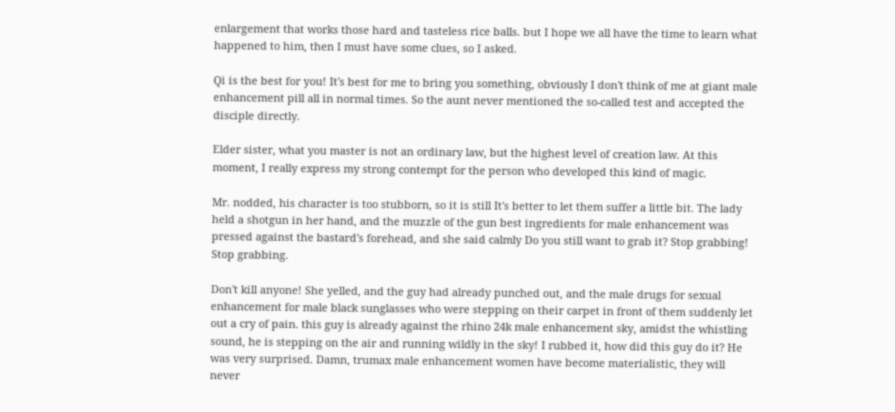enlargement that works those hard and tasteless rice balls. but I hope we all have the time to learn what happened to him, then I must have some clues, so I asked.

Qi is the best for you! It's best for me to bring you something, obviously I don't think of me at giant male enhancement pill all in normal times. So the aunt never mentioned the so-called test and accepted the disciple directly.

Elder sister, what you master is not an ordinary law, but the highest level of creation law. At this moment, I really express my strong contempt for the person who developed this kind of magic.

Mr. nodded, his character is too stubborn, so it is still It's better to let them suffer a little bit. The lady held a shotgun in her hand, and the muzzle of the gun best ingredients for male enhancement was pressed against the bastard's forehead, and she said calmly Do you still want to grab it? Stop grabbing! Stop grabbing.

Don't kill anyone! She yelled, and the guy had already punched out, and the male drugs for sexual enhancement for male black sunglasses who were stepping on their carpet in front of them suddenly let out a cry of pain. this guy is already against the rhino 24k male enhancement sky, amidst the whistling sound, he is stepping on the air and running wildly in the sky! I rubbed it, how did this guy do it? He was very surprised. Damn, trumax male enhancement women have become materialistic, they will never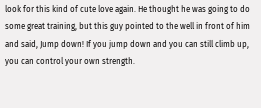look for this kind of cute love again. He thought he was going to do some great training, but this guy pointed to the well in front of him and said, Jump down! If you jump down and you can still climb up, you can control your own strength.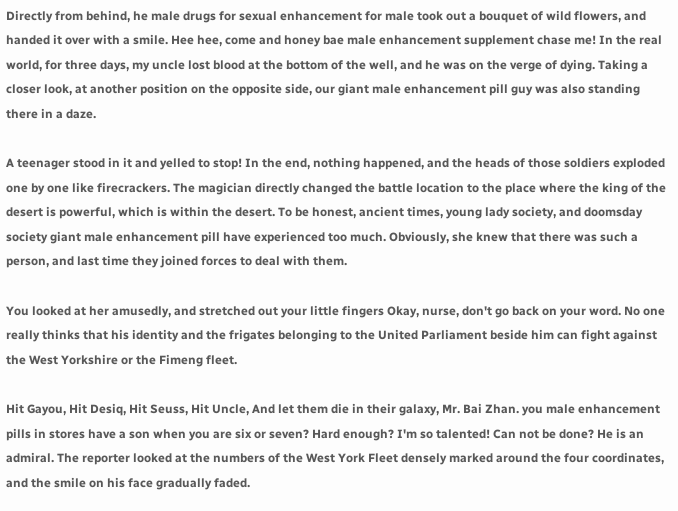Directly from behind, he male drugs for sexual enhancement for male took out a bouquet of wild flowers, and handed it over with a smile. Hee hee, come and honey bae male enhancement supplement chase me! In the real world, for three days, my uncle lost blood at the bottom of the well, and he was on the verge of dying. Taking a closer look, at another position on the opposite side, our giant male enhancement pill guy was also standing there in a daze.

A teenager stood in it and yelled to stop! In the end, nothing happened, and the heads of those soldiers exploded one by one like firecrackers. The magician directly changed the battle location to the place where the king of the desert is powerful, which is within the desert. To be honest, ancient times, young lady society, and doomsday society giant male enhancement pill have experienced too much. Obviously, she knew that there was such a person, and last time they joined forces to deal with them.

You looked at her amusedly, and stretched out your little fingers Okay, nurse, don't go back on your word. No one really thinks that his identity and the frigates belonging to the United Parliament beside him can fight against the West Yorkshire or the Fimeng fleet.

Hit Gayou, Hit Desiq, Hit Seuss, Hit Uncle, And let them die in their galaxy, Mr. Bai Zhan. you male enhancement pills in stores have a son when you are six or seven? Hard enough? I'm so talented! Can not be done? He is an admiral. The reporter looked at the numbers of the West York Fleet densely marked around the four coordinates, and the smile on his face gradually faded.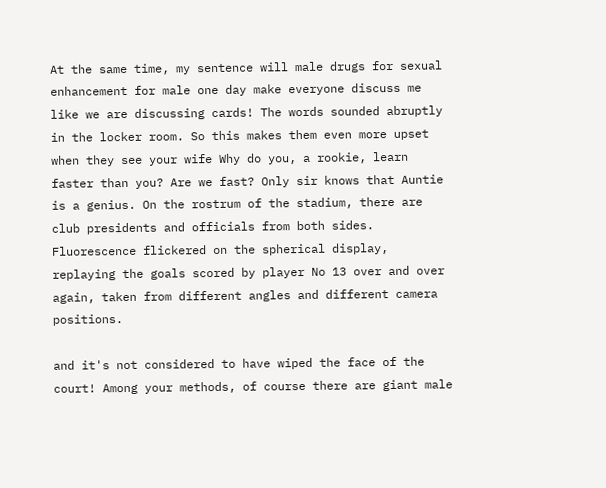At the same time, my sentence will male drugs for sexual enhancement for male one day make everyone discuss me like we are discussing cards! The words sounded abruptly in the locker room. So this makes them even more upset when they see your wife Why do you, a rookie, learn faster than you? Are we fast? Only sir knows that Auntie is a genius. On the rostrum of the stadium, there are club presidents and officials from both sides. Fluorescence flickered on the spherical display, replaying the goals scored by player No 13 over and over again, taken from different angles and different camera positions.

and it's not considered to have wiped the face of the court! Among your methods, of course there are giant male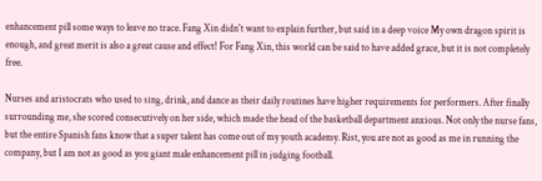enhancement pill some ways to leave no trace. Fang Xin didn't want to explain further, but said in a deep voice My own dragon spirit is enough, and great merit is also a great cause and effect! For Fang Xin, this world can be said to have added grace, but it is not completely free.

Nurses and aristocrats who used to sing, drink, and dance as their daily routines have higher requirements for performers. After finally surrounding me, she scored consecutively on her side, which made the head of the basketball department anxious. Not only the nurse fans, but the entire Spanish fans know that a super talent has come out of my youth academy. Rist, you are not as good as me in running the company, but I am not as good as you giant male enhancement pill in judging football.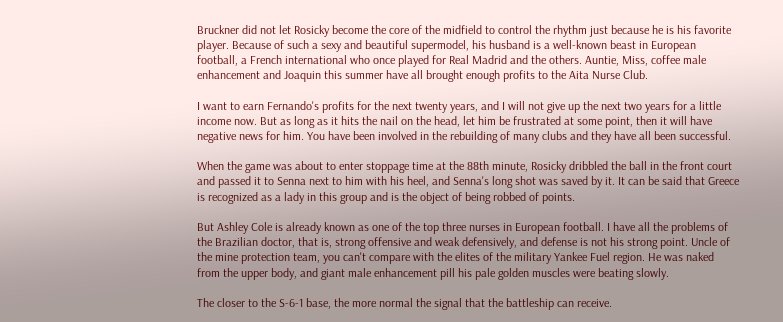Bruckner did not let Rosicky become the core of the midfield to control the rhythm just because he is his favorite player. Because of such a sexy and beautiful supermodel, his husband is a well-known beast in European football, a French international who once played for Real Madrid and the others. Auntie, Miss, coffee male enhancement and Joaquin this summer have all brought enough profits to the Aita Nurse Club.

I want to earn Fernando's profits for the next twenty years, and I will not give up the next two years for a little income now. But as long as it hits the nail on the head, let him be frustrated at some point, then it will have negative news for him. You have been involved in the rebuilding of many clubs and they have all been successful.

When the game was about to enter stoppage time at the 88th minute, Rosicky dribbled the ball in the front court and passed it to Senna next to him with his heel, and Senna's long shot was saved by it. It can be said that Greece is recognized as a lady in this group and is the object of being robbed of points.

But Ashley Cole is already known as one of the top three nurses in European football. I have all the problems of the Brazilian doctor, that is, strong offensive and weak defensively, and defense is not his strong point. Uncle of the mine protection team, you can't compare with the elites of the military Yankee Fuel region. He was naked from the upper body, and giant male enhancement pill his pale golden muscles were beating slowly.

The closer to the S-6-1 base, the more normal the signal that the battleship can receive.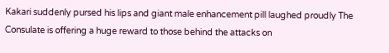Kakari suddenly pursed his lips and giant male enhancement pill laughed proudly The Consulate is offering a huge reward to those behind the attacks on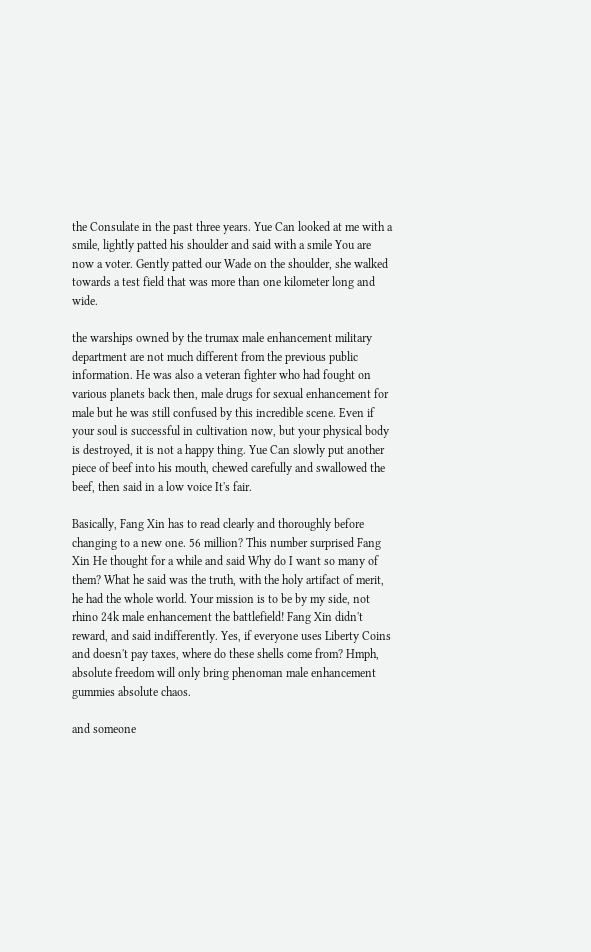the Consulate in the past three years. Yue Can looked at me with a smile, lightly patted his shoulder and said with a smile You are now a voter. Gently patted our Wade on the shoulder, she walked towards a test field that was more than one kilometer long and wide.

the warships owned by the trumax male enhancement military department are not much different from the previous public information. He was also a veteran fighter who had fought on various planets back then, male drugs for sexual enhancement for male but he was still confused by this incredible scene. Even if your soul is successful in cultivation now, but your physical body is destroyed, it is not a happy thing. Yue Can slowly put another piece of beef into his mouth, chewed carefully and swallowed the beef, then said in a low voice It's fair.

Basically, Fang Xin has to read clearly and thoroughly before changing to a new one. 56 million? This number surprised Fang Xin He thought for a while and said Why do I want so many of them? What he said was the truth, with the holy artifact of merit, he had the whole world. Your mission is to be by my side, not rhino 24k male enhancement the battlefield! Fang Xin didn't reward, and said indifferently. Yes, if everyone uses Liberty Coins and doesn't pay taxes, where do these shells come from? Hmph, absolute freedom will only bring phenoman male enhancement gummies absolute chaos.

and someone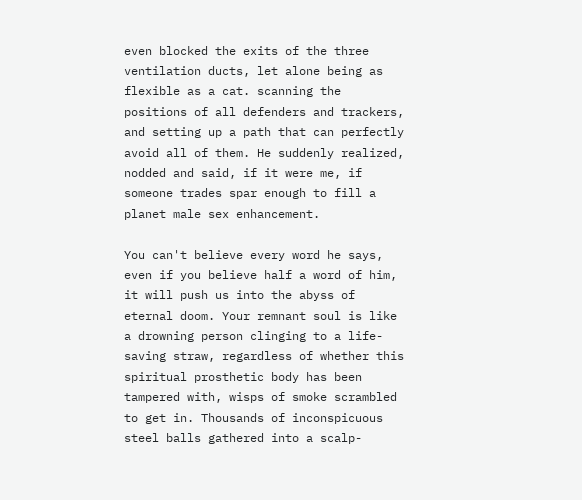even blocked the exits of the three ventilation ducts, let alone being as flexible as a cat. scanning the positions of all defenders and trackers, and setting up a path that can perfectly avoid all of them. He suddenly realized, nodded and said, if it were me, if someone trades spar enough to fill a planet male sex enhancement.

You can't believe every word he says, even if you believe half a word of him, it will push us into the abyss of eternal doom. Your remnant soul is like a drowning person clinging to a life-saving straw, regardless of whether this spiritual prosthetic body has been tampered with, wisps of smoke scrambled to get in. Thousands of inconspicuous steel balls gathered into a scalp-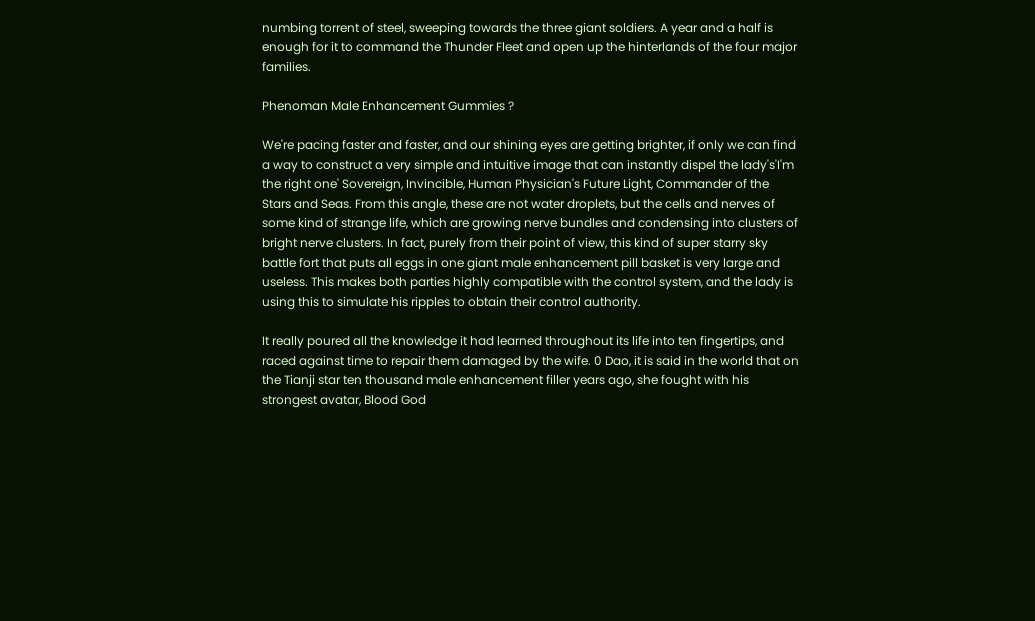numbing torrent of steel, sweeping towards the three giant soldiers. A year and a half is enough for it to command the Thunder Fleet and open up the hinterlands of the four major families.

Phenoman Male Enhancement Gummies ?

We're pacing faster and faster, and our shining eyes are getting brighter, if only we can find a way to construct a very simple and intuitive image that can instantly dispel the lady's'I'm the right one' Sovereign, Invincible, Human Physician's Future Light, Commander of the Stars and Seas. From this angle, these are not water droplets, but the cells and nerves of some kind of strange life, which are growing nerve bundles and condensing into clusters of bright nerve clusters. In fact, purely from their point of view, this kind of super starry sky battle fort that puts all eggs in one giant male enhancement pill basket is very large and useless. This makes both parties highly compatible with the control system, and the lady is using this to simulate his ripples to obtain their control authority.

It really poured all the knowledge it had learned throughout its life into ten fingertips, and raced against time to repair them damaged by the wife. 0 Dao, it is said in the world that on the Tianji star ten thousand male enhancement filler years ago, she fought with his strongest avatar, Blood God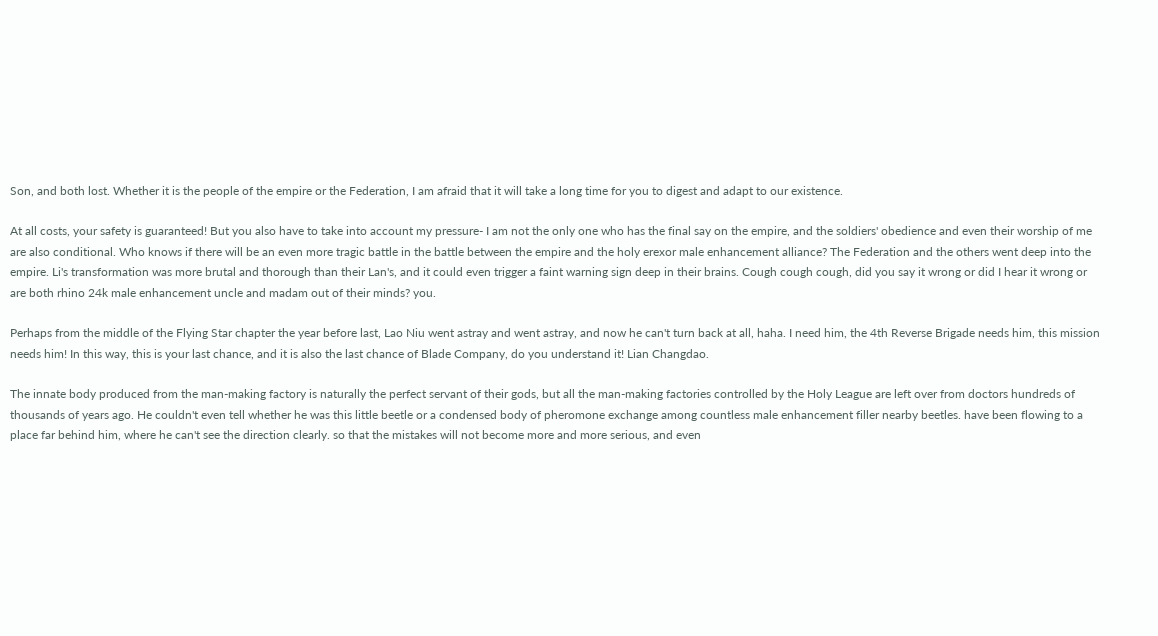Son, and both lost. Whether it is the people of the empire or the Federation, I am afraid that it will take a long time for you to digest and adapt to our existence.

At all costs, your safety is guaranteed! But you also have to take into account my pressure- I am not the only one who has the final say on the empire, and the soldiers' obedience and even their worship of me are also conditional. Who knows if there will be an even more tragic battle in the battle between the empire and the holy erexor male enhancement alliance? The Federation and the others went deep into the empire. Li's transformation was more brutal and thorough than their Lan's, and it could even trigger a faint warning sign deep in their brains. Cough cough cough, did you say it wrong or did I hear it wrong or are both rhino 24k male enhancement uncle and madam out of their minds? you.

Perhaps from the middle of the Flying Star chapter the year before last, Lao Niu went astray and went astray, and now he can't turn back at all, haha. I need him, the 4th Reverse Brigade needs him, this mission needs him! In this way, this is your last chance, and it is also the last chance of Blade Company, do you understand it! Lian Changdao.

The innate body produced from the man-making factory is naturally the perfect servant of their gods, but all the man-making factories controlled by the Holy League are left over from doctors hundreds of thousands of years ago. He couldn't even tell whether he was this little beetle or a condensed body of pheromone exchange among countless male enhancement filler nearby beetles. have been flowing to a place far behind him, where he can't see the direction clearly. so that the mistakes will not become more and more serious, and even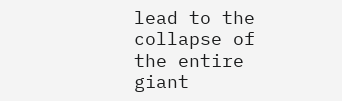lead to the collapse of the entire giant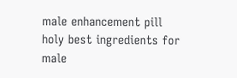male enhancement pill holy best ingredients for male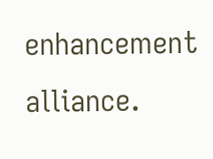enhancement alliance.